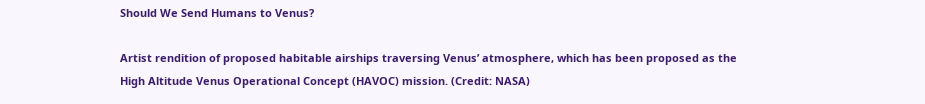Should We Send Humans to Venus?

Artist rendition of proposed habitable airships traversing Venus’ atmosphere, which has been proposed as the High Altitude Venus Operational Concept (HAVOC) mission. (Credit: NASA)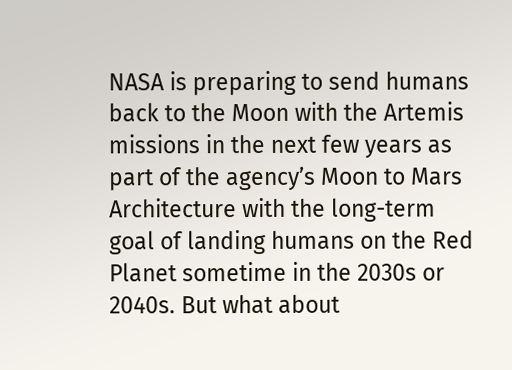NASA is preparing to send humans back to the Moon with the Artemis missions in the next few years as part of the agency’s Moon to Mars Architecture with the long-term goal of landing humans on the Red Planet sometime in the 2030s or 2040s. But what about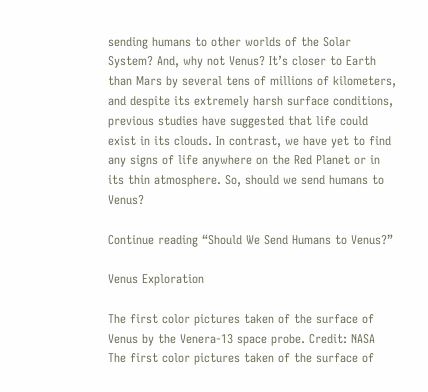sending humans to other worlds of the Solar System? And, why not Venus? It’s closer to Earth than Mars by several tens of millions of kilometers, and despite its extremely harsh surface conditions, previous studies have suggested that life could exist in its clouds. In contrast, we have yet to find any signs of life anywhere on the Red Planet or in its thin atmosphere. So, should we send humans to Venus?

Continue reading “Should We Send Humans to Venus?”

Venus Exploration

The first color pictures taken of the surface of Venus by the Venera-13 space probe. Credit: NASA
The first color pictures taken of the surface of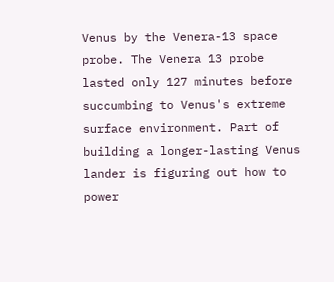Venus by the Venera-13 space probe. The Venera 13 probe lasted only 127 minutes before succumbing to Venus's extreme surface environment. Part of building a longer-lasting Venus lander is figuring out how to power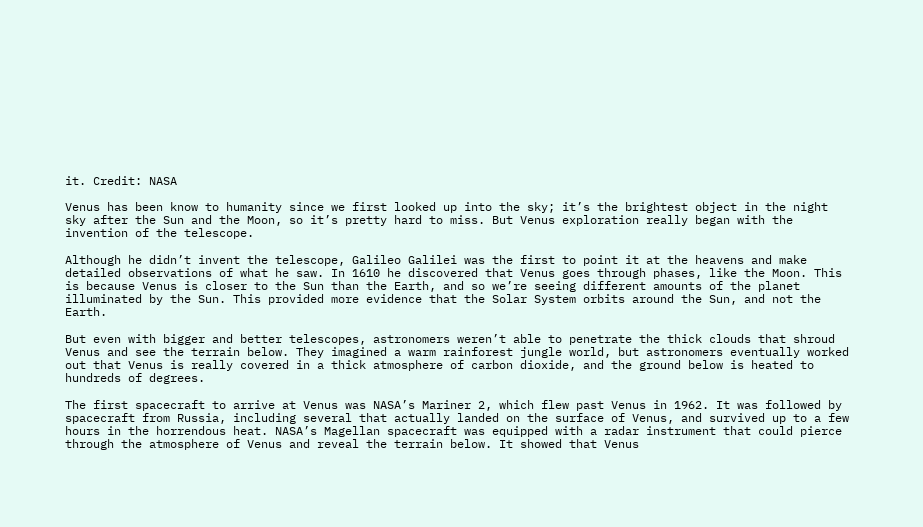it. Credit: NASA

Venus has been know to humanity since we first looked up into the sky; it’s the brightest object in the night sky after the Sun and the Moon, so it’s pretty hard to miss. But Venus exploration really began with the invention of the telescope.

Although he didn’t invent the telescope, Galileo Galilei was the first to point it at the heavens and make detailed observations of what he saw. In 1610 he discovered that Venus goes through phases, like the Moon. This is because Venus is closer to the Sun than the Earth, and so we’re seeing different amounts of the planet illuminated by the Sun. This provided more evidence that the Solar System orbits around the Sun, and not the Earth.

But even with bigger and better telescopes, astronomers weren’t able to penetrate the thick clouds that shroud Venus and see the terrain below. They imagined a warm rainforest jungle world, but astronomers eventually worked out that Venus is really covered in a thick atmosphere of carbon dioxide, and the ground below is heated to hundreds of degrees.

The first spacecraft to arrive at Venus was NASA’s Mariner 2, which flew past Venus in 1962. It was followed by spacecraft from Russia, including several that actually landed on the surface of Venus, and survived up to a few hours in the horrendous heat. NASA’s Magellan spacecraft was equipped with a radar instrument that could pierce through the atmosphere of Venus and reveal the terrain below. It showed that Venus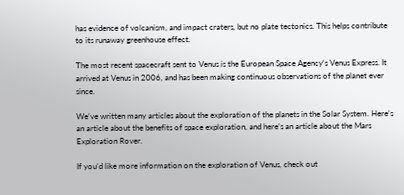has evidence of volcanism, and impact craters, but no plate tectonics. This helps contribute to its runaway greenhouse effect.

The most recent spacecraft sent to Venus is the European Space Agency’s Venus Express. It arrived at Venus in 2006, and has been making continuous observations of the planet ever since.

We’ve written many articles about the exploration of the planets in the Solar System. Here’s an article about the benefits of space exploration, and here’s an article about the Mars Exploration Rover.

If you’d like more information on the exploration of Venus, check out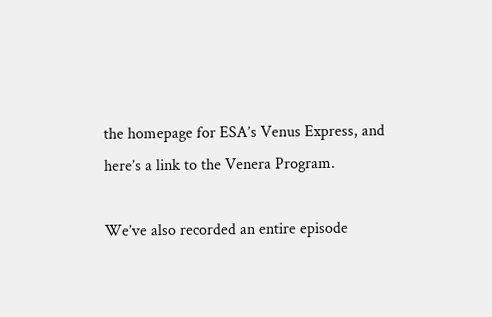the homepage for ESA’s Venus Express, and here’s a link to the Venera Program.

We’ve also recorded an entire episode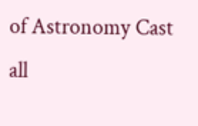of Astronomy Cast all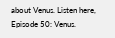about Venus. Listen here, Episode 50: Venus.